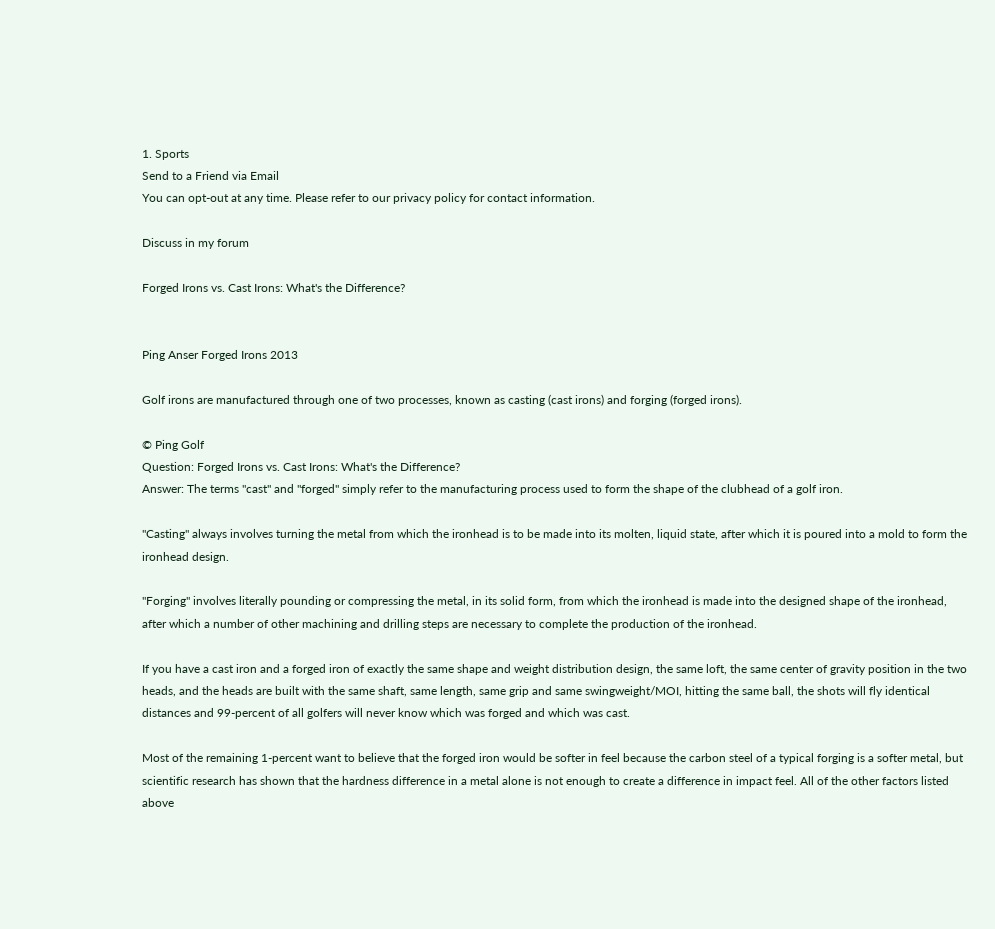1. Sports
Send to a Friend via Email
You can opt-out at any time. Please refer to our privacy policy for contact information.

Discuss in my forum

Forged Irons vs. Cast Irons: What's the Difference?


Ping Anser Forged Irons 2013

Golf irons are manufactured through one of two processes, known as casting (cast irons) and forging (forged irons).

© Ping Golf
Question: Forged Irons vs. Cast Irons: What's the Difference?
Answer: The terms "cast" and "forged" simply refer to the manufacturing process used to form the shape of the clubhead of a golf iron.

"Casting" always involves turning the metal from which the ironhead is to be made into its molten, liquid state, after which it is poured into a mold to form the ironhead design.

"Forging" involves literally pounding or compressing the metal, in its solid form, from which the ironhead is made into the designed shape of the ironhead, after which a number of other machining and drilling steps are necessary to complete the production of the ironhead.

If you have a cast iron and a forged iron of exactly the same shape and weight distribution design, the same loft, the same center of gravity position in the two heads, and the heads are built with the same shaft, same length, same grip and same swingweight/MOI, hitting the same ball, the shots will fly identical distances and 99-percent of all golfers will never know which was forged and which was cast.

Most of the remaining 1-percent want to believe that the forged iron would be softer in feel because the carbon steel of a typical forging is a softer metal, but scientific research has shown that the hardness difference in a metal alone is not enough to create a difference in impact feel. All of the other factors listed above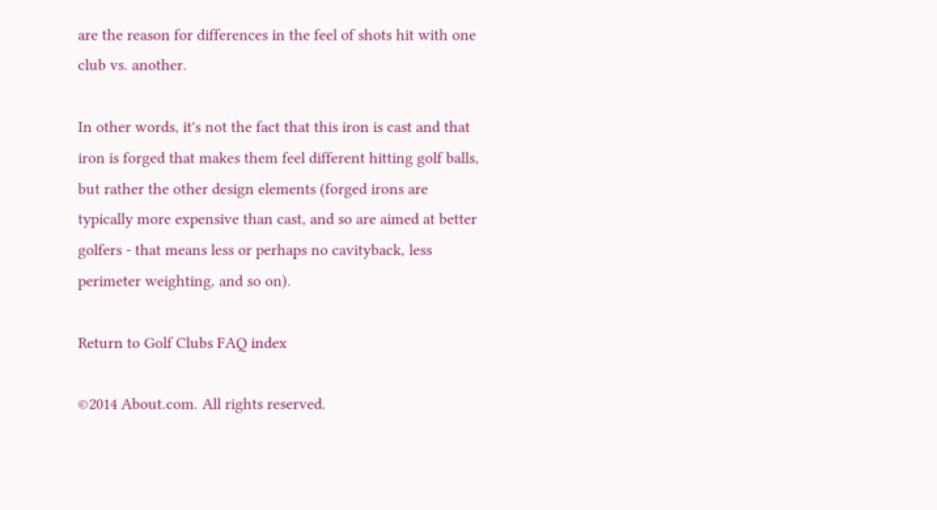are the reason for differences in the feel of shots hit with one club vs. another.

In other words, it's not the fact that this iron is cast and that iron is forged that makes them feel different hitting golf balls, but rather the other design elements (forged irons are typically more expensive than cast, and so are aimed at better golfers - that means less or perhaps no cavityback, less perimeter weighting, and so on).

Return to Golf Clubs FAQ index

©2014 About.com. All rights reserved.